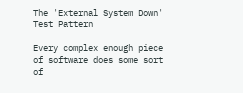The 'External System Down' Test Pattern

Every complex enough piece of software does some sort of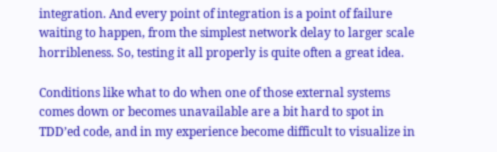integration. And every point of integration is a point of failure waiting to happen, from the simplest network delay to larger scale horribleness. So, testing it all properly is quite often a great idea.

Conditions like what to do when one of those external systems comes down or becomes unavailable are a bit hard to spot in TDD’ed code, and in my experience become difficult to visualize in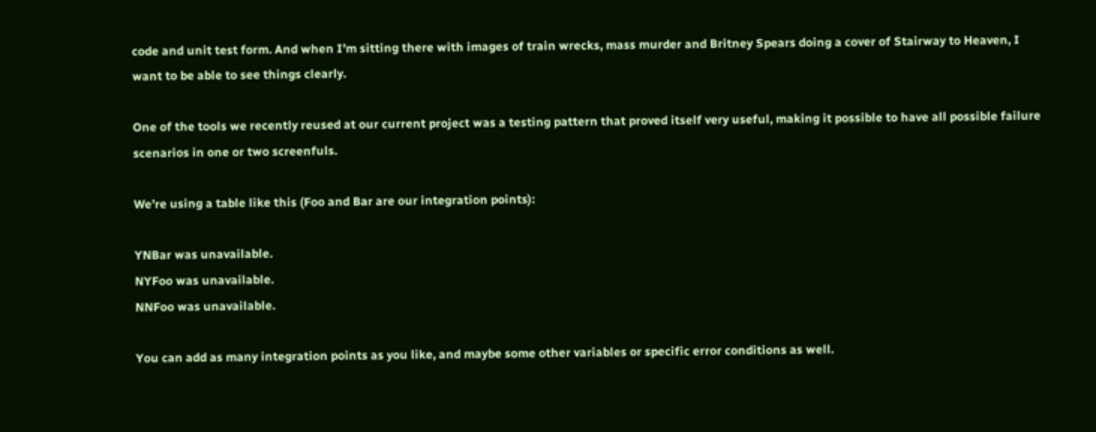code and unit test form. And when I’m sitting there with images of train wrecks, mass murder and Britney Spears doing a cover of Stairway to Heaven, I want to be able to see things clearly.

One of the tools we recently reused at our current project was a testing pattern that proved itself very useful, making it possible to have all possible failure scenarios in one or two screenfuls.

We’re using a table like this (Foo and Bar are our integration points):

YNBar was unavailable.
NYFoo was unavailable.
NNFoo was unavailable.

You can add as many integration points as you like, and maybe some other variables or specific error conditions as well.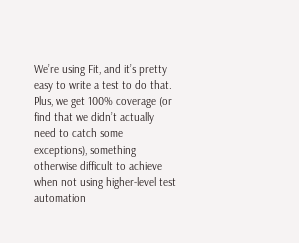We’re using Fit, and it’s pretty easy to write a test to do that. Plus, we get 100% coverage (or find that we didn’t actually need to catch some exceptions), something otherwise difficult to achieve when not using higher-level test automation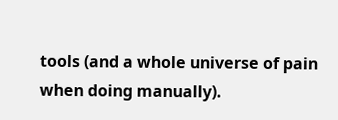tools (and a whole universe of pain when doing manually).